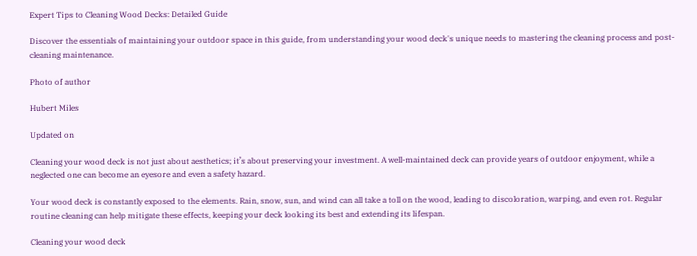Expert Tips to Cleaning Wood Decks: Detailed Guide

Discover the essentials of maintaining your outdoor space in this guide, from understanding your wood deck's unique needs to mastering the cleaning process and post-cleaning maintenance.

Photo of author

Hubert Miles

Updated on

Cleaning your wood deck is not just about aesthetics; it’s about preserving your investment. A well-maintained deck can provide years of outdoor enjoyment, while a neglected one can become an eyesore and even a safety hazard.

Your wood deck is constantly exposed to the elements. Rain, snow, sun, and wind can all take a toll on the wood, leading to discoloration, warping, and even rot. Regular routine cleaning can help mitigate these effects, keeping your deck looking its best and extending its lifespan.

Cleaning your wood deck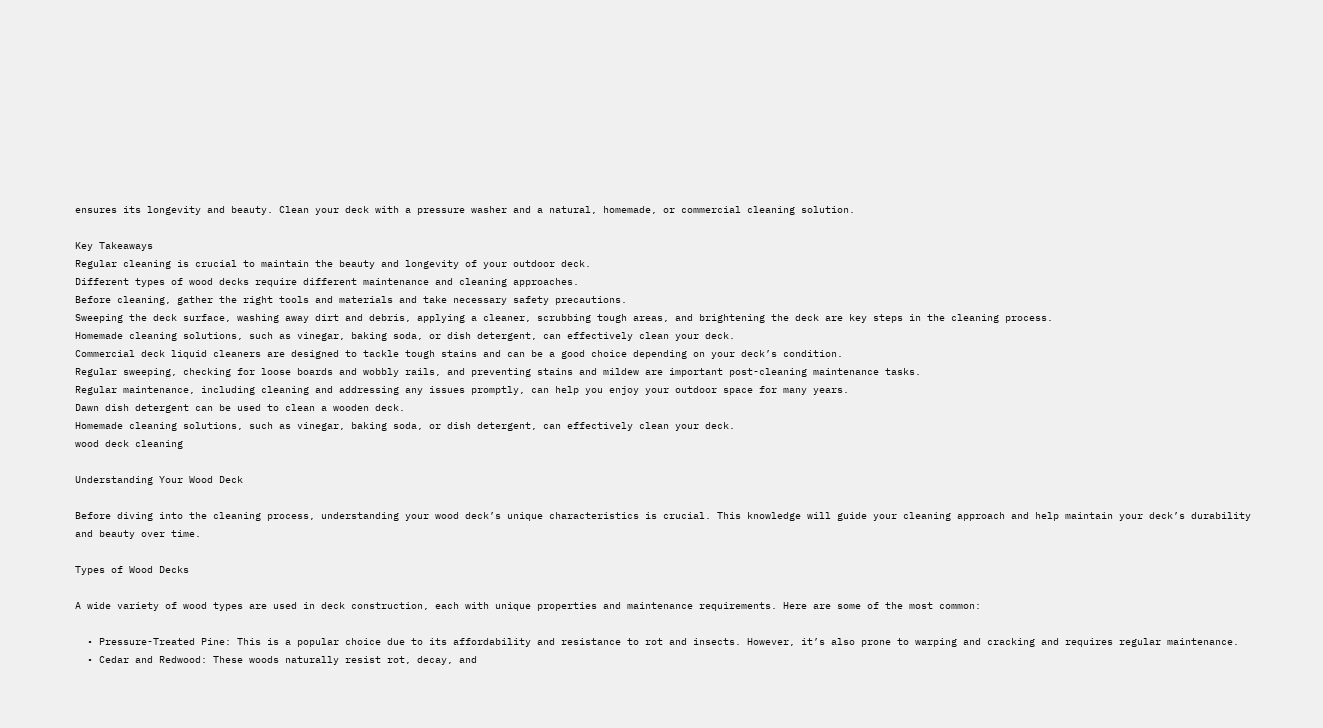ensures its longevity and beauty. Clean your deck with a pressure washer and a natural, homemade, or commercial cleaning solution.

Key Takeaways
Regular cleaning is crucial to maintain the beauty and longevity of your outdoor deck.
Different types of wood decks require different maintenance and cleaning approaches.
Before cleaning, gather the right tools and materials and take necessary safety precautions.
Sweeping the deck surface, washing away dirt and debris, applying a cleaner, scrubbing tough areas, and brightening the deck are key steps in the cleaning process.
Homemade cleaning solutions, such as vinegar, baking soda, or dish detergent, can effectively clean your deck.
Commercial deck liquid cleaners are designed to tackle tough stains and can be a good choice depending on your deck’s condition.
Regular sweeping, checking for loose boards and wobbly rails, and preventing stains and mildew are important post-cleaning maintenance tasks.
Regular maintenance, including cleaning and addressing any issues promptly, can help you enjoy your outdoor space for many years.
Dawn dish detergent can be used to clean a wooden deck.
Homemade cleaning solutions, such as vinegar, baking soda, or dish detergent, can effectively clean your deck.
wood deck cleaning

Understanding Your Wood Deck

Before diving into the cleaning process, understanding your wood deck’s unique characteristics is crucial. This knowledge will guide your cleaning approach and help maintain your deck’s durability and beauty over time.

Types of Wood Decks

A wide variety of wood types are used in deck construction, each with unique properties and maintenance requirements. Here are some of the most common:

  • Pressure-Treated Pine: This is a popular choice due to its affordability and resistance to rot and insects. However, it’s also prone to warping and cracking and requires regular maintenance.
  • Cedar and Redwood: These woods naturally resist rot, decay, and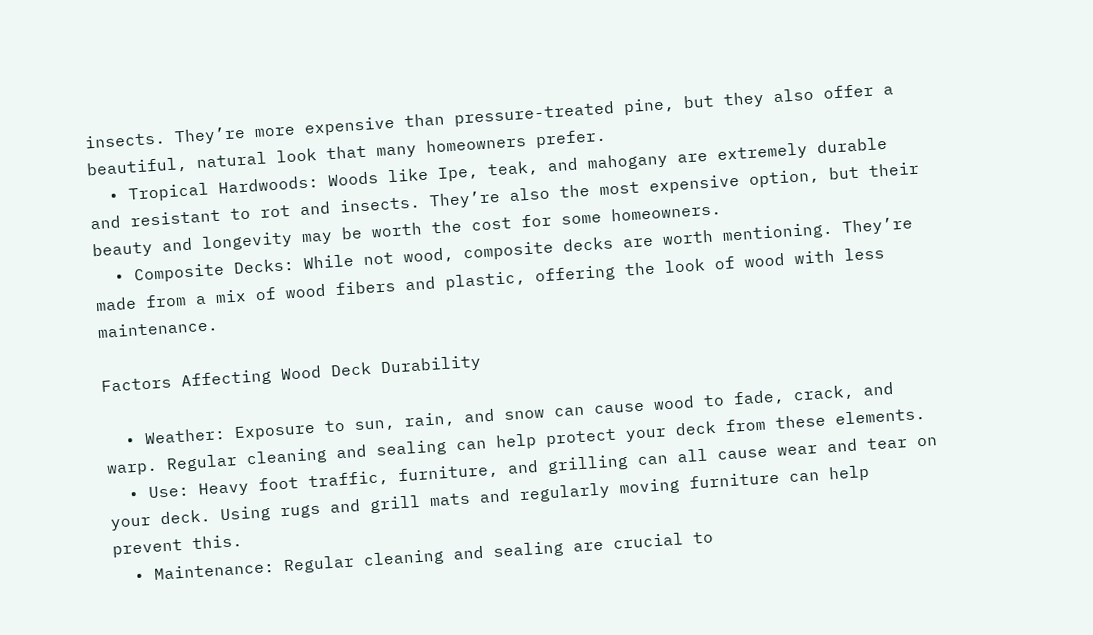insects. They’re more expensive than pressure-treated pine, but they also offer a beautiful, natural look that many homeowners prefer.
  • Tropical Hardwoods: Woods like Ipe, teak, and mahogany are extremely durable and resistant to rot and insects. They’re also the most expensive option, but their beauty and longevity may be worth the cost for some homeowners.
  • Composite Decks: While not wood, composite decks are worth mentioning. They’re made from a mix of wood fibers and plastic, offering the look of wood with less maintenance.

Factors Affecting Wood Deck Durability

  • Weather: Exposure to sun, rain, and snow can cause wood to fade, crack, and warp. Regular cleaning and sealing can help protect your deck from these elements.
  • Use: Heavy foot traffic, furniture, and grilling can all cause wear and tear on your deck. Using rugs and grill mats and regularly moving furniture can help prevent this.
  • Maintenance: Regular cleaning and sealing are crucial to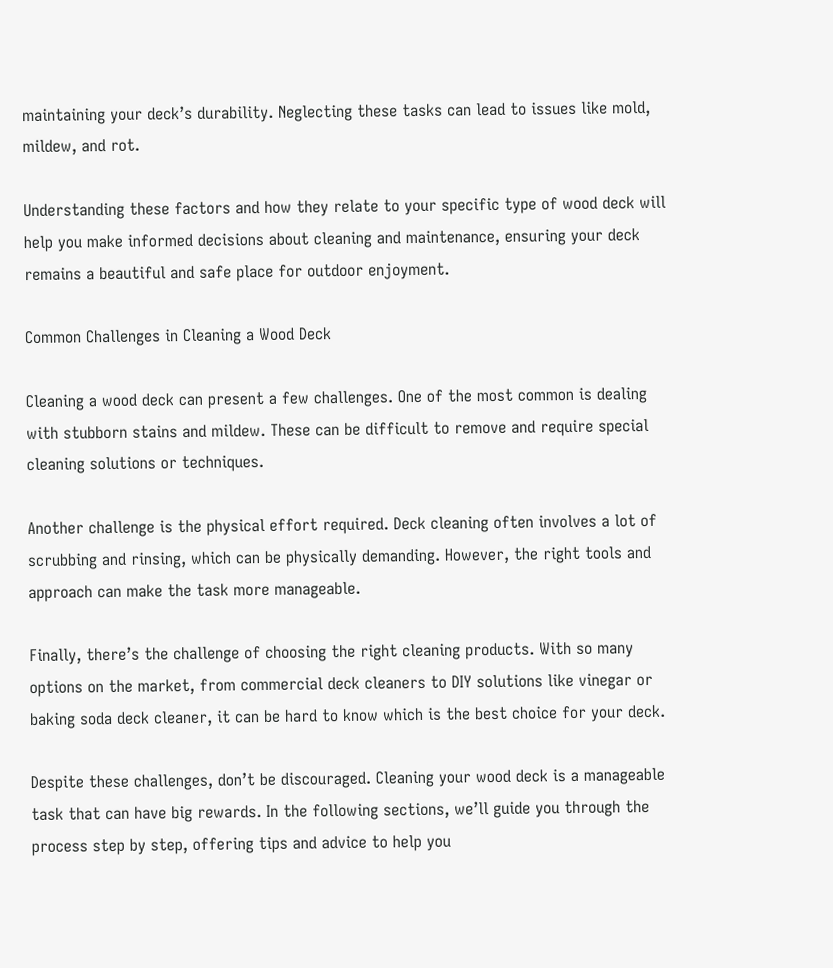maintaining your deck’s durability. Neglecting these tasks can lead to issues like mold, mildew, and rot.

Understanding these factors and how they relate to your specific type of wood deck will help you make informed decisions about cleaning and maintenance, ensuring your deck remains a beautiful and safe place for outdoor enjoyment.

Common Challenges in Cleaning a Wood Deck

Cleaning a wood deck can present a few challenges. One of the most common is dealing with stubborn stains and mildew. These can be difficult to remove and require special cleaning solutions or techniques.

Another challenge is the physical effort required. Deck cleaning often involves a lot of scrubbing and rinsing, which can be physically demanding. However, the right tools and approach can make the task more manageable.

Finally, there’s the challenge of choosing the right cleaning products. With so many options on the market, from commercial deck cleaners to DIY solutions like vinegar or baking soda deck cleaner, it can be hard to know which is the best choice for your deck.

Despite these challenges, don’t be discouraged. Cleaning your wood deck is a manageable task that can have big rewards. In the following sections, we’ll guide you through the process step by step, offering tips and advice to help you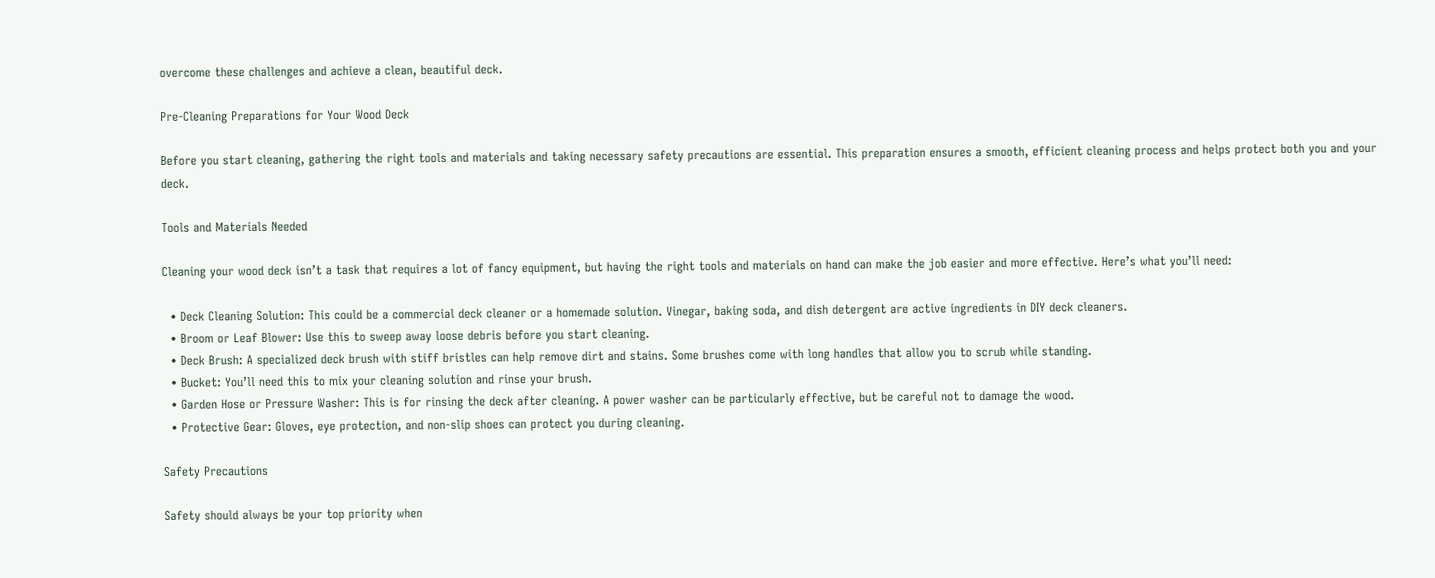overcome these challenges and achieve a clean, beautiful deck.

Pre-Cleaning Preparations for Your Wood Deck

Before you start cleaning, gathering the right tools and materials and taking necessary safety precautions are essential. This preparation ensures a smooth, efficient cleaning process and helps protect both you and your deck.

Tools and Materials Needed

Cleaning your wood deck isn’t a task that requires a lot of fancy equipment, but having the right tools and materials on hand can make the job easier and more effective. Here’s what you’ll need:

  • Deck Cleaning Solution: This could be a commercial deck cleaner or a homemade solution. Vinegar, baking soda, and dish detergent are active ingredients in DIY deck cleaners.
  • Broom or Leaf Blower: Use this to sweep away loose debris before you start cleaning.
  • Deck Brush: A specialized deck brush with stiff bristles can help remove dirt and stains. Some brushes come with long handles that allow you to scrub while standing.
  • Bucket: You’ll need this to mix your cleaning solution and rinse your brush.
  • Garden Hose or Pressure Washer: This is for rinsing the deck after cleaning. A power washer can be particularly effective, but be careful not to damage the wood.
  • Protective Gear: Gloves, eye protection, and non-slip shoes can protect you during cleaning.

Safety Precautions

Safety should always be your top priority when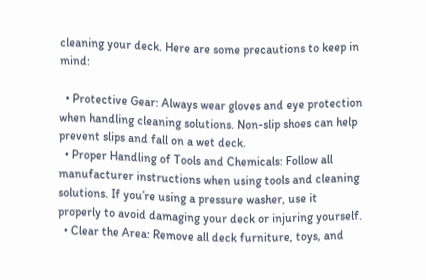cleaning your deck. Here are some precautions to keep in mind:

  • Protective Gear: Always wear gloves and eye protection when handling cleaning solutions. Non-slip shoes can help prevent slips and fall on a wet deck.
  • Proper Handling of Tools and Chemicals: Follow all manufacturer instructions when using tools and cleaning solutions. If you’re using a pressure washer, use it properly to avoid damaging your deck or injuring yourself.
  • Clear the Area: Remove all deck furniture, toys, and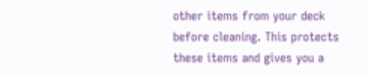other items from your deck before cleaning. This protects these items and gives you a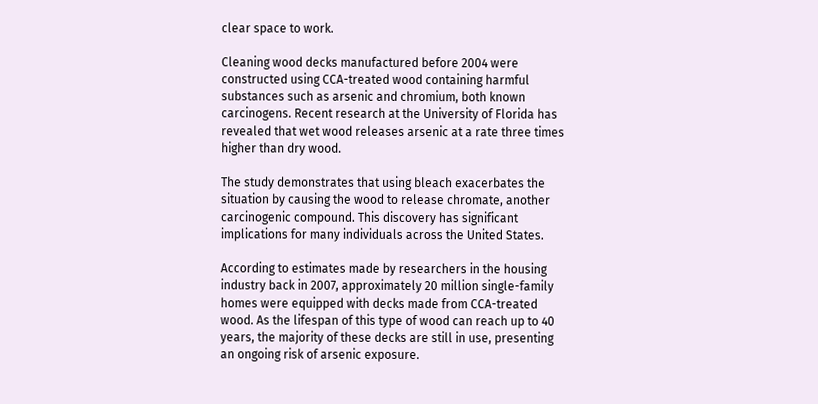clear space to work.

Cleaning wood decks manufactured before 2004 were constructed using CCA-treated wood containing harmful substances such as arsenic and chromium, both known carcinogens. Recent research at the University of Florida has revealed that wet wood releases arsenic at a rate three times higher than dry wood.

The study demonstrates that using bleach exacerbates the situation by causing the wood to release chromate, another carcinogenic compound. This discovery has significant implications for many individuals across the United States.

According to estimates made by researchers in the housing industry back in 2007, approximately 20 million single-family homes were equipped with decks made from CCA-treated wood. As the lifespan of this type of wood can reach up to 40 years, the majority of these decks are still in use, presenting an ongoing risk of arsenic exposure.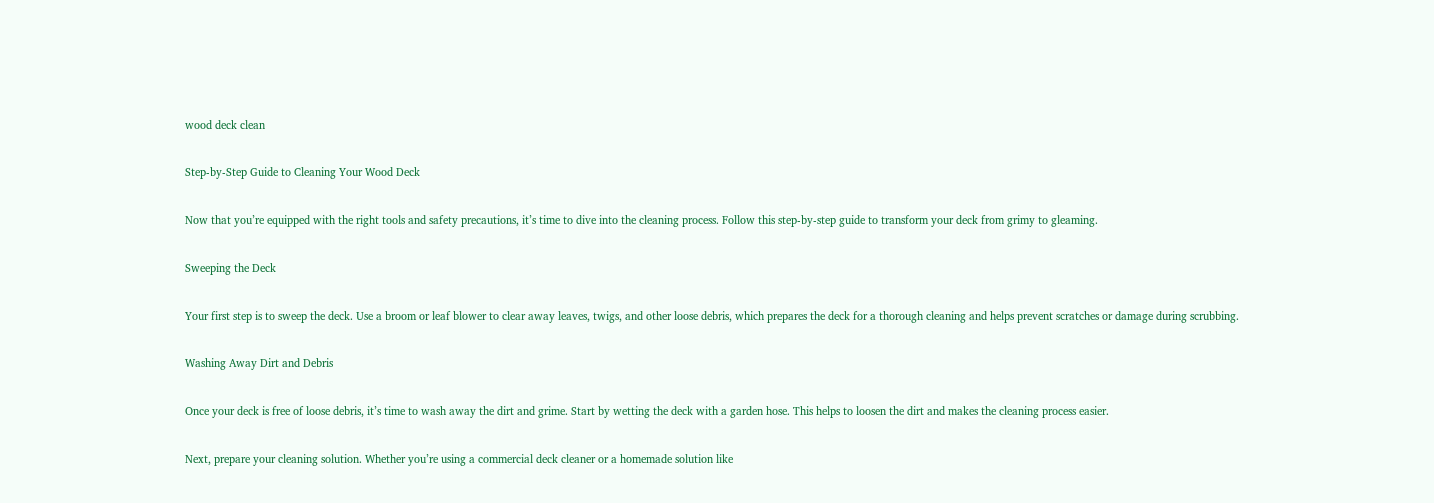wood deck clean

Step-by-Step Guide to Cleaning Your Wood Deck

Now that you’re equipped with the right tools and safety precautions, it’s time to dive into the cleaning process. Follow this step-by-step guide to transform your deck from grimy to gleaming.

Sweeping the Deck

Your first step is to sweep the deck. Use a broom or leaf blower to clear away leaves, twigs, and other loose debris, which prepares the deck for a thorough cleaning and helps prevent scratches or damage during scrubbing.

Washing Away Dirt and Debris

Once your deck is free of loose debris, it’s time to wash away the dirt and grime. Start by wetting the deck with a garden hose. This helps to loosen the dirt and makes the cleaning process easier.

Next, prepare your cleaning solution. Whether you’re using a commercial deck cleaner or a homemade solution like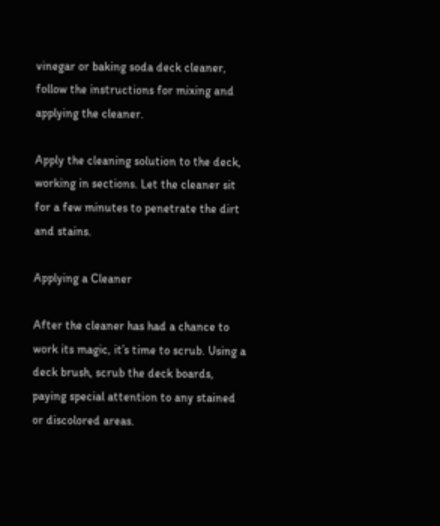vinegar or baking soda deck cleaner, follow the instructions for mixing and applying the cleaner.

Apply the cleaning solution to the deck, working in sections. Let the cleaner sit for a few minutes to penetrate the dirt and stains.

Applying a Cleaner

After the cleaner has had a chance to work its magic, it’s time to scrub. Using a deck brush, scrub the deck boards, paying special attention to any stained or discolored areas.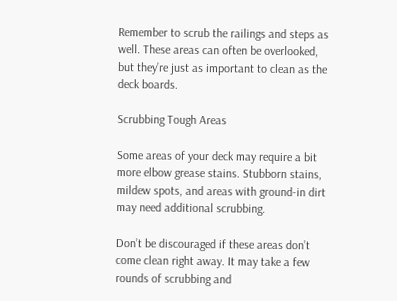Remember to scrub the railings and steps as well. These areas can often be overlooked, but they’re just as important to clean as the deck boards.

Scrubbing Tough Areas

Some areas of your deck may require a bit more elbow grease stains. Stubborn stains, mildew spots, and areas with ground-in dirt may need additional scrubbing.

Don’t be discouraged if these areas don’t come clean right away. It may take a few rounds of scrubbing and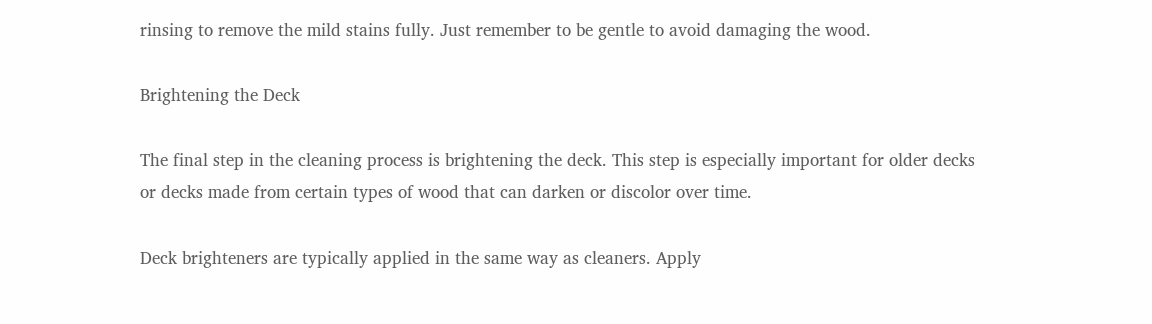rinsing to remove the mild stains fully. Just remember to be gentle to avoid damaging the wood.

Brightening the Deck

The final step in the cleaning process is brightening the deck. This step is especially important for older decks or decks made from certain types of wood that can darken or discolor over time.

Deck brighteners are typically applied in the same way as cleaners. Apply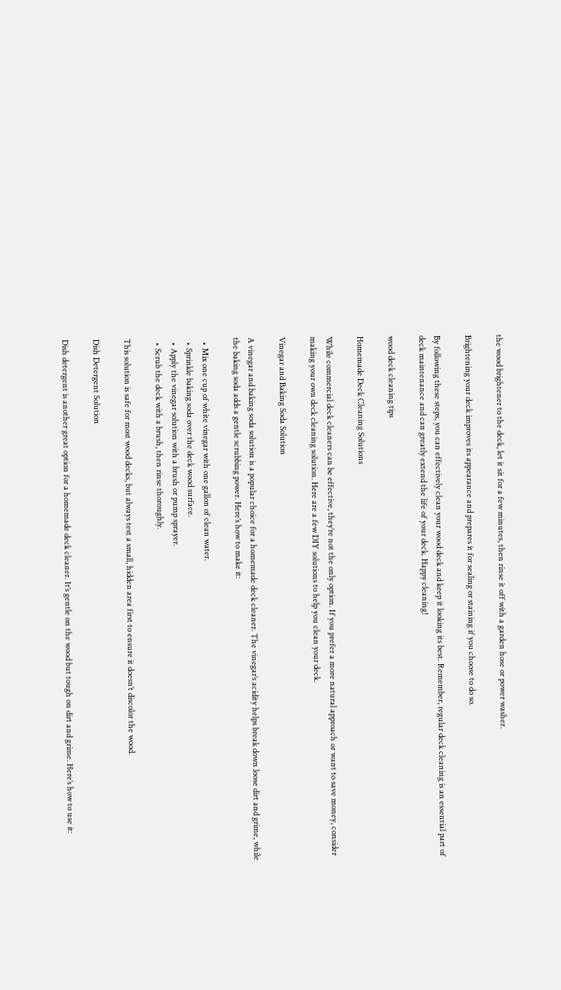the wood brightener to the deck, let it sit for a few minutes, then rinse it off with a garden hose or power washer.

Brightening your deck improves its appearance and prepares it for sealing or staining if you choose to do so.

By following these steps, you can effectively clean your wood deck and keep it looking its best. Remember, regular deck cleaning is an essential part of deck maintenance and can greatly extend the life of your deck. Happy cleaning!

wood deck cleaning tips

Homemade Deck Cleaning Solutions

While commercial deck cleaners can be effective, they’re not the only option. If you prefer a more natural approach or want to save money, consider making your own deck cleaning solution. Here are a few DIY solutions to help you clean your deck.

Vinegar and Baking Soda Solution

A vinegar and baking soda solution is a popular choice for a homemade deck cleaner. The vinegar’s acidity helps break down loose dirt and grime, while the baking soda adds a gentle scrubbing power. Here’s how to make it:

  • Mix one cup of white vinegar with one gallon of clean water.
  • Sprinkle baking soda over the deck wood surface.
  • Apply the vinegar solution with a brush or pump sprayer.
  • Scrub the deck with a brush, then rinse thoroughly.

This solution is safe for most wood decks, but always test a small, hidden area first to ensure it doesn’t discolor the wood.

Dish Detergent Solution

Dish detergent is another great option for a homemade deck cleaner. It’s gentle on the wood but tough on dirt and grime. Here’s how to use it: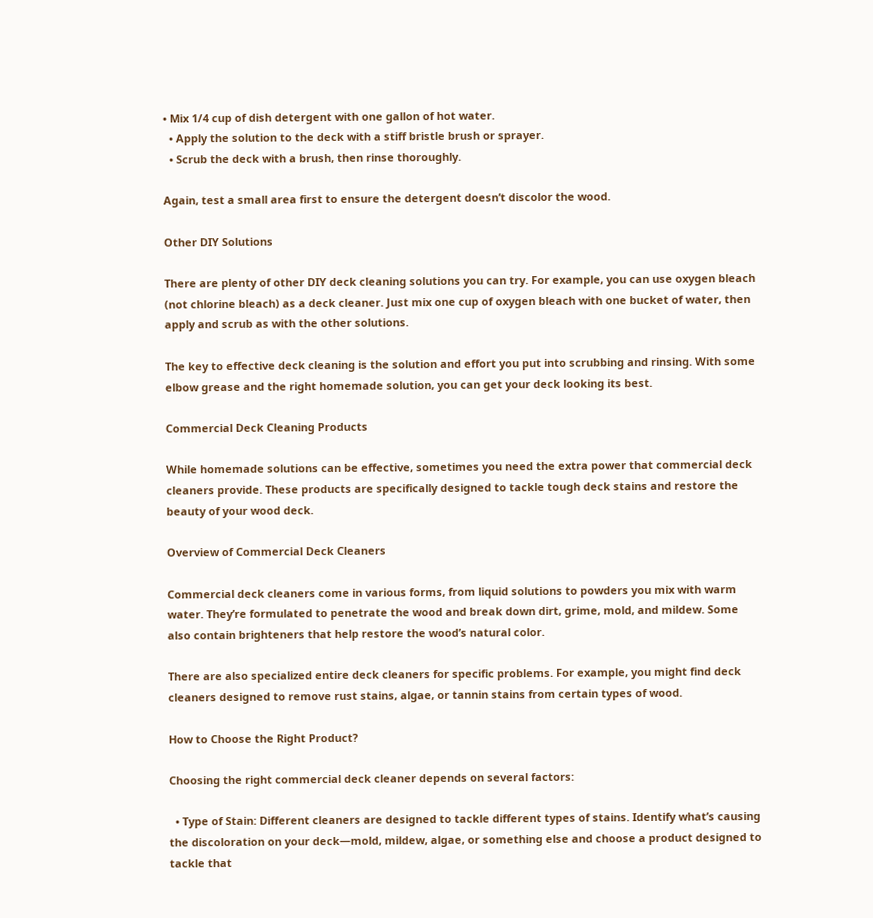• Mix 1/4 cup of dish detergent with one gallon of hot water.
  • Apply the solution to the deck with a stiff bristle brush or sprayer.
  • Scrub the deck with a brush, then rinse thoroughly.

Again, test a small area first to ensure the detergent doesn’t discolor the wood.

Other DIY Solutions

There are plenty of other DIY deck cleaning solutions you can try. For example, you can use oxygen bleach (not chlorine bleach) as a deck cleaner. Just mix one cup of oxygen bleach with one bucket of water, then apply and scrub as with the other solutions.

The key to effective deck cleaning is the solution and effort you put into scrubbing and rinsing. With some elbow grease and the right homemade solution, you can get your deck looking its best.

Commercial Deck Cleaning Products

While homemade solutions can be effective, sometimes you need the extra power that commercial deck cleaners provide. These products are specifically designed to tackle tough deck stains and restore the beauty of your wood deck.

Overview of Commercial Deck Cleaners

Commercial deck cleaners come in various forms, from liquid solutions to powders you mix with warm water. They’re formulated to penetrate the wood and break down dirt, grime, mold, and mildew. Some also contain brighteners that help restore the wood’s natural color.

There are also specialized entire deck cleaners for specific problems. For example, you might find deck cleaners designed to remove rust stains, algae, or tannin stains from certain types of wood.

How to Choose the Right Product?

Choosing the right commercial deck cleaner depends on several factors:

  • Type of Stain: Different cleaners are designed to tackle different types of stains. Identify what’s causing the discoloration on your deck—mold, mildew, algae, or something else and choose a product designed to tackle that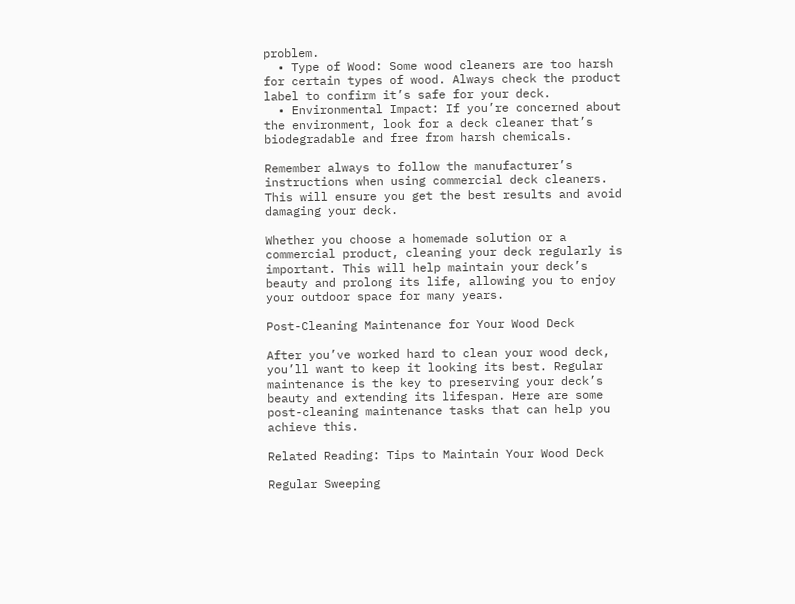problem.
  • Type of Wood: Some wood cleaners are too harsh for certain types of wood. Always check the product label to confirm it’s safe for your deck.
  • Environmental Impact: If you’re concerned about the environment, look for a deck cleaner that’s biodegradable and free from harsh chemicals.

Remember always to follow the manufacturer’s instructions when using commercial deck cleaners. This will ensure you get the best results and avoid damaging your deck.

Whether you choose a homemade solution or a commercial product, cleaning your deck regularly is important. This will help maintain your deck’s beauty and prolong its life, allowing you to enjoy your outdoor space for many years.

Post-Cleaning Maintenance for Your Wood Deck

After you’ve worked hard to clean your wood deck, you’ll want to keep it looking its best. Regular maintenance is the key to preserving your deck’s beauty and extending its lifespan. Here are some post-cleaning maintenance tasks that can help you achieve this.

Related Reading: Tips to Maintain Your Wood Deck

Regular Sweeping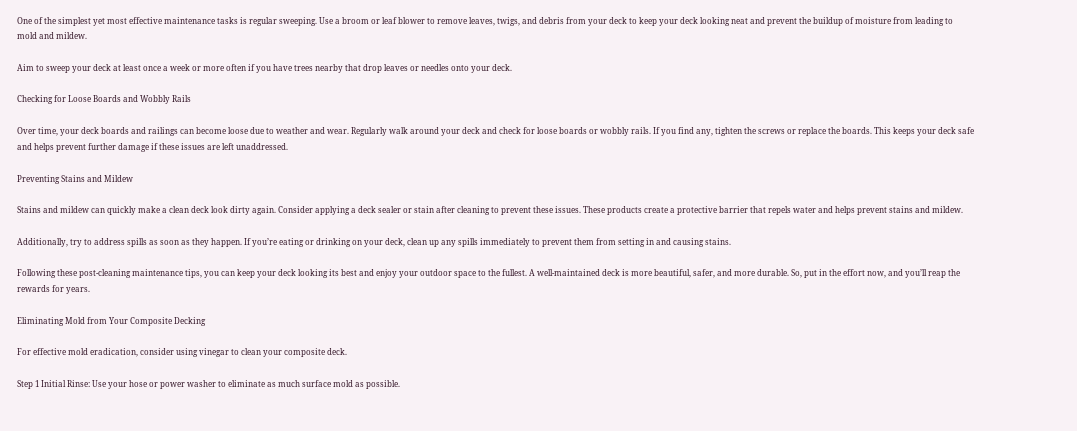One of the simplest yet most effective maintenance tasks is regular sweeping. Use a broom or leaf blower to remove leaves, twigs, and debris from your deck to keep your deck looking neat and prevent the buildup of moisture from leading to mold and mildew.

Aim to sweep your deck at least once a week or more often if you have trees nearby that drop leaves or needles onto your deck.

Checking for Loose Boards and Wobbly Rails

Over time, your deck boards and railings can become loose due to weather and wear. Regularly walk around your deck and check for loose boards or wobbly rails. If you find any, tighten the screws or replace the boards. This keeps your deck safe and helps prevent further damage if these issues are left unaddressed.

Preventing Stains and Mildew

Stains and mildew can quickly make a clean deck look dirty again. Consider applying a deck sealer or stain after cleaning to prevent these issues. These products create a protective barrier that repels water and helps prevent stains and mildew.

Additionally, try to address spills as soon as they happen. If you’re eating or drinking on your deck, clean up any spills immediately to prevent them from setting in and causing stains.

Following these post-cleaning maintenance tips, you can keep your deck looking its best and enjoy your outdoor space to the fullest. A well-maintained deck is more beautiful, safer, and more durable. So, put in the effort now, and you’ll reap the rewards for years.

Eliminating Mold from Your Composite Decking

For effective mold eradication, consider using vinegar to clean your composite deck.

Step 1 Initial Rinse: Use your hose or power washer to eliminate as much surface mold as possible.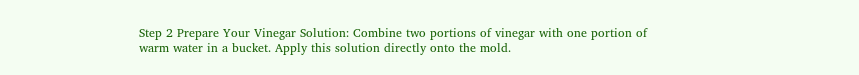Step 2 Prepare Your Vinegar Solution: Combine two portions of vinegar with one portion of warm water in a bucket. Apply this solution directly onto the mold.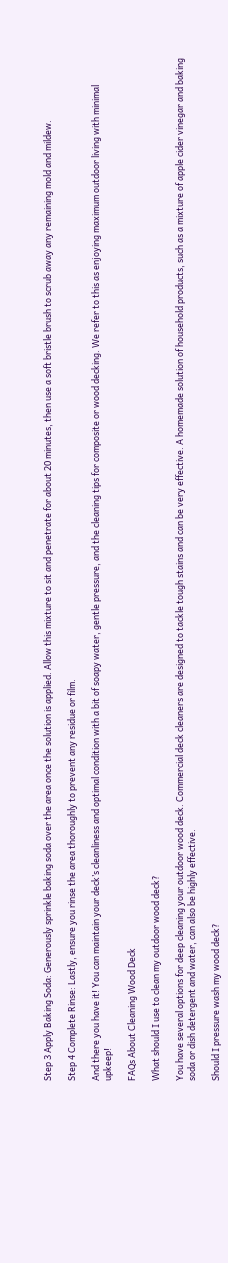Step 3 Apply Baking Soda: Generously sprinkle baking soda over the area once the solution is applied. Allow this mixture to sit and penetrate for about 20 minutes, then use a soft bristle brush to scrub away any remaining mold and mildew.

Step 4 Complete Rinse: Lastly, ensure you rinse the area thoroughly to prevent any residue or film.

And there you have it! You can maintain your deck’s cleanliness and optimal condition with a bit of soapy water, gentle pressure, and the cleaning tips for composite or wood decking. We refer to this as enjoying maximum outdoor living with minimal upkeep!

FAQs About Cleaning Wood Deck

What should I use to clean my outdoor wood deck?

You have several options for deep cleaning your outdoor wood deck. Commercial deck cleaners are designed to tackle tough stains and can be very effective. A homemade solution of household products, such as a mixture of apple cider vinegar and baking soda or dish detergent and water, can also be highly effective.

Should I pressure wash my wood deck?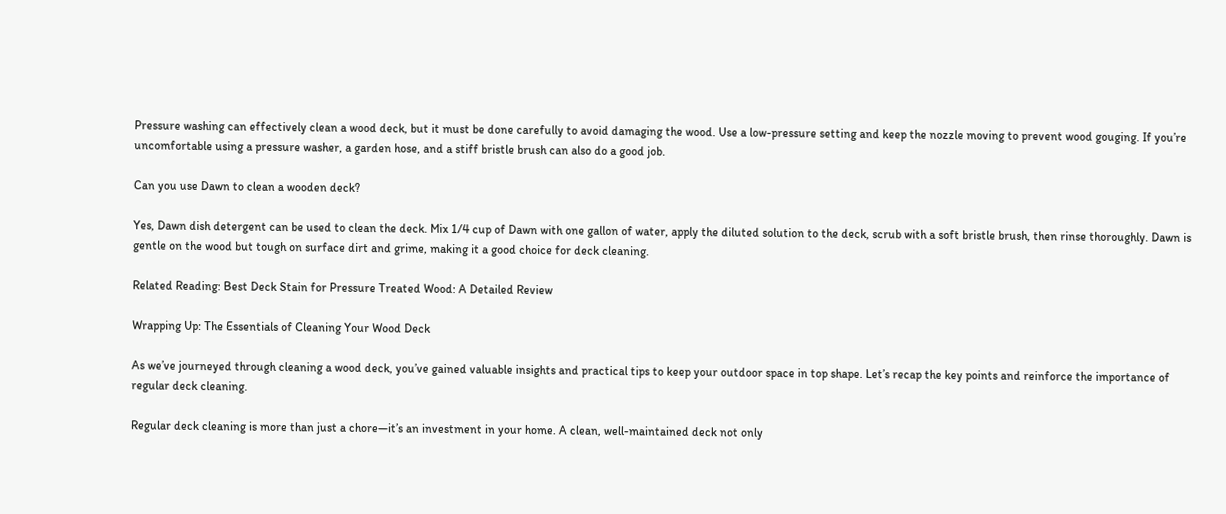Pressure washing can effectively clean a wood deck, but it must be done carefully to avoid damaging the wood. Use a low-pressure setting and keep the nozzle moving to prevent wood gouging. If you’re uncomfortable using a pressure washer, a garden hose, and a stiff bristle brush can also do a good job.

Can you use Dawn to clean a wooden deck?

Yes, Dawn dish detergent can be used to clean the deck. Mix 1/4 cup of Dawn with one gallon of water, apply the diluted solution to the deck, scrub with a soft bristle brush, then rinse thoroughly. Dawn is gentle on the wood but tough on surface dirt and grime, making it a good choice for deck cleaning.

Related Reading: Best Deck Stain for Pressure Treated Wood: A Detailed Review

Wrapping Up: The Essentials of Cleaning Your Wood Deck

As we’ve journeyed through cleaning a wood deck, you’ve gained valuable insights and practical tips to keep your outdoor space in top shape. Let’s recap the key points and reinforce the importance of regular deck cleaning.

Regular deck cleaning is more than just a chore—it’s an investment in your home. A clean, well-maintained deck not only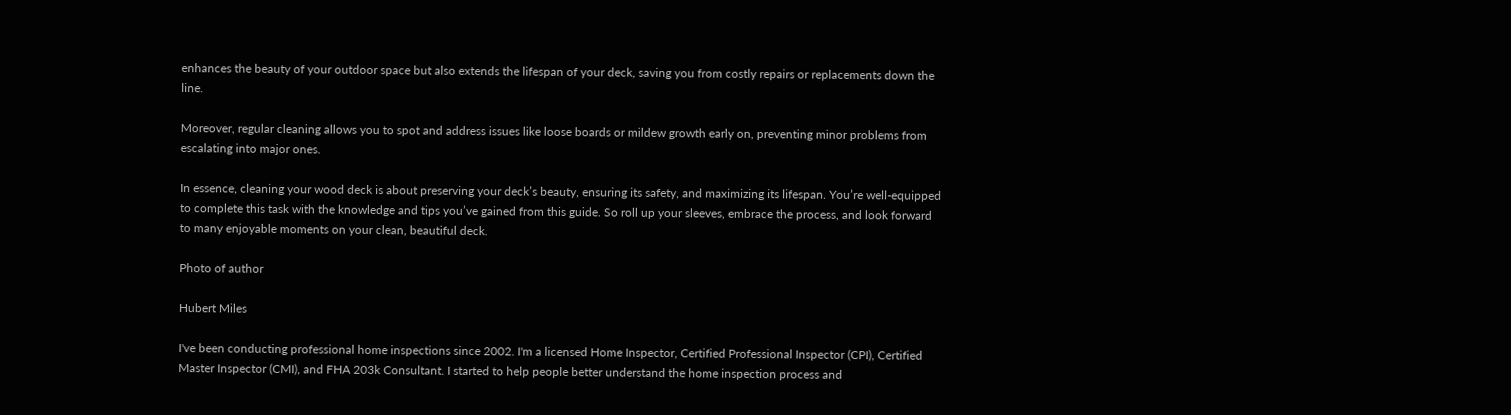enhances the beauty of your outdoor space but also extends the lifespan of your deck, saving you from costly repairs or replacements down the line.

Moreover, regular cleaning allows you to spot and address issues like loose boards or mildew growth early on, preventing minor problems from escalating into major ones.

In essence, cleaning your wood deck is about preserving your deck’s beauty, ensuring its safety, and maximizing its lifespan. You’re well-equipped to complete this task with the knowledge and tips you’ve gained from this guide. So roll up your sleeves, embrace the process, and look forward to many enjoyable moments on your clean, beautiful deck.

Photo of author

Hubert Miles

I've been conducting professional home inspections since 2002. I'm a licensed Home Inspector, Certified Professional Inspector (CPI), Certified Master Inspector (CMI), and FHA 203k Consultant. I started to help people better understand the home inspection process and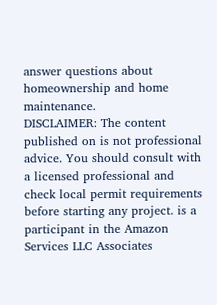answer questions about homeownership and home maintenance.
DISCLAIMER: The content published on is not professional advice. You should consult with a licensed professional and check local permit requirements before starting any project. is a participant in the Amazon Services LLC Associates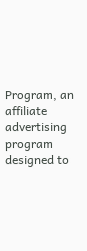Program, an affiliate advertising program designed to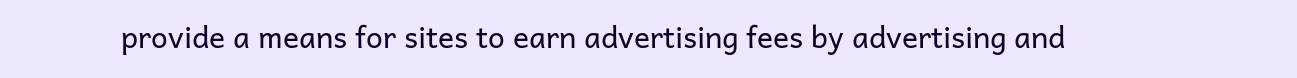provide a means for sites to earn advertising fees by advertising and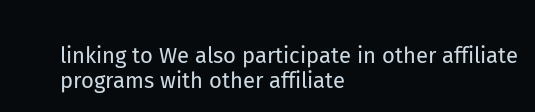linking to We also participate in other affiliate programs with other affiliate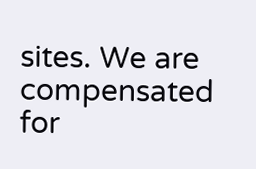sites. We are compensated for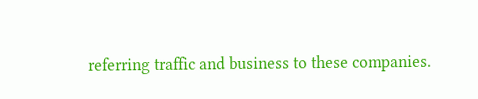referring traffic and business to these companies.